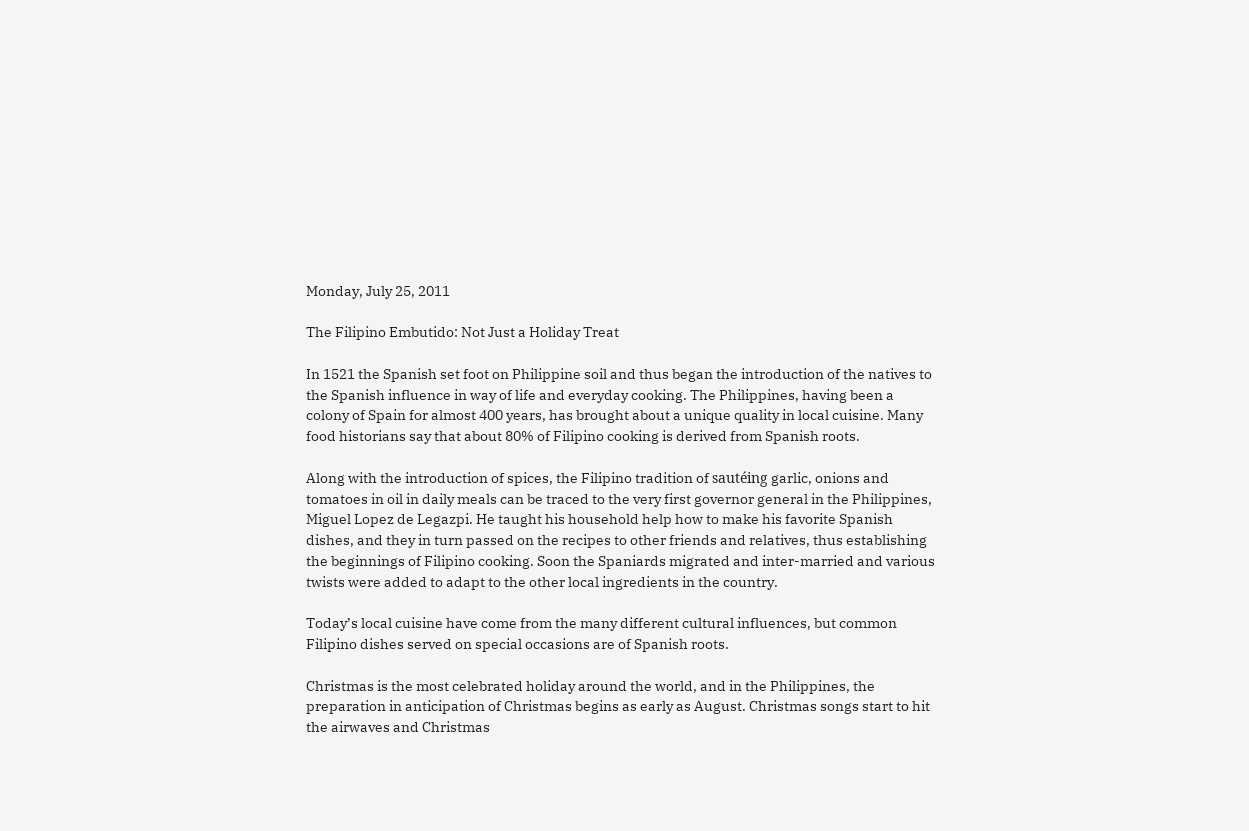Monday, July 25, 2011

The Filipino Embutido: Not Just a Holiday Treat

In 1521 the Spanish set foot on Philippine soil and thus began the introduction of the natives to the Spanish influence in way of life and everyday cooking. The Philippines, having been a colony of Spain for almost 400 years, has brought about a unique quality in local cuisine. Many food historians say that about 80% of Filipino cooking is derived from Spanish roots.

Along with the introduction of spices, the Filipino tradition of sautéing garlic, onions and tomatoes in oil in daily meals can be traced to the very first governor general in the Philippines, Miguel Lopez de Legazpi. He taught his household help how to make his favorite Spanish dishes, and they in turn passed on the recipes to other friends and relatives, thus establishing the beginnings of Filipino cooking. Soon the Spaniards migrated and inter-married and various twists were added to adapt to the other local ingredients in the country.

Today’s local cuisine have come from the many different cultural influences, but common Filipino dishes served on special occasions are of Spanish roots.

Christmas is the most celebrated holiday around the world, and in the Philippines, the preparation in anticipation of Christmas begins as early as August. Christmas songs start to hit the airwaves and Christmas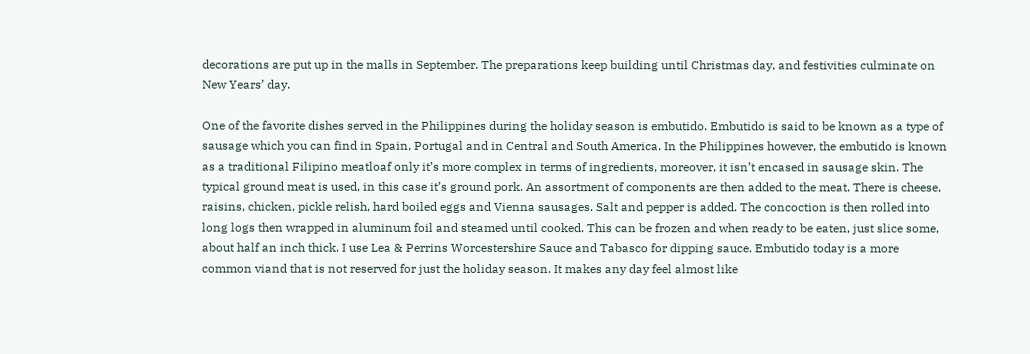decorations are put up in the malls in September. The preparations keep building until Christmas day, and festivities culminate on New Years’ day.

One of the favorite dishes served in the Philippines during the holiday season is embutido. Embutido is said to be known as a type of sausage which you can find in Spain, Portugal and in Central and South America. In the Philippines however, the embutido is known as a traditional Filipino meatloaf only it’s more complex in terms of ingredients, moreover, it isn’t encased in sausage skin. The typical ground meat is used, in this case it’s ground pork. An assortment of components are then added to the meat. There is cheese, raisins, chicken, pickle relish, hard boiled eggs and Vienna sausages. Salt and pepper is added. The concoction is then rolled into long logs then wrapped in aluminum foil and steamed until cooked. This can be frozen and when ready to be eaten, just slice some, about half an inch thick. I use Lea & Perrins Worcestershire Sauce and Tabasco for dipping sauce. Embutido today is a more common viand that is not reserved for just the holiday season. It makes any day feel almost like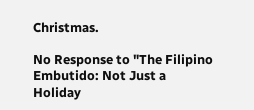Christmas.

No Response to "The Filipino Embutido: Not Just a Holiday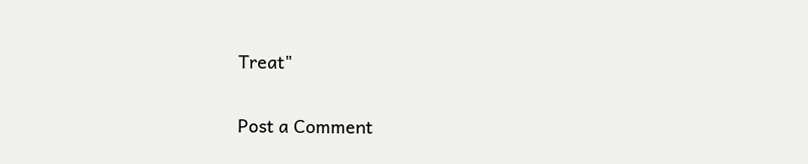Treat"

Post a Comment